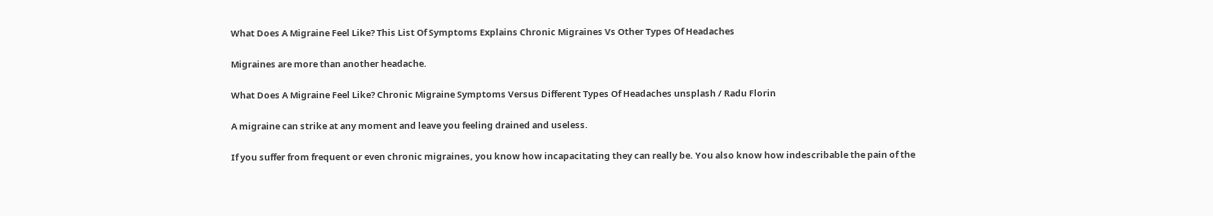What Does A Migraine Feel Like? This List Of Symptoms Explains Chronic Migraines Vs Other Types Of Headaches

Migraines are more than another headache.

What Does A Migraine Feel Like? Chronic Migraine Symptoms Versus Different Types Of Headaches unsplash / Radu Florin

A migraine can strike at any moment and leave you feeling drained and useless.

If you suffer from frequent or even chronic migraines, you know how incapacitating they can really be. You also know how indescribable the pain of the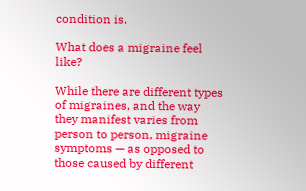condition is.

What does a migraine feel like?

While there are different types of migraines, and the way they manifest varies from person to person, migraine symptoms — as opposed to those caused by different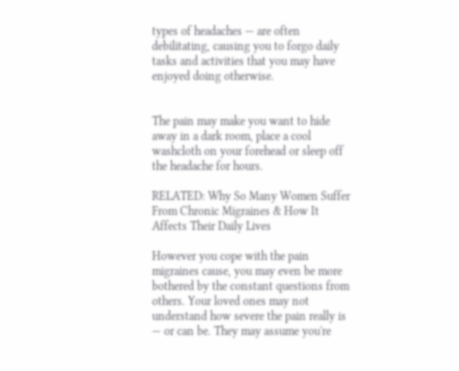types of headaches — are often debilitating, causing you to forgo daily tasks and activities that you may have enjoyed doing otherwise.


The pain may make you want to hide away in a dark room, place a cool washcloth on your forehead or sleep off the headache for hours.

RELATED: Why So Many Women Suffer From Chronic Migraines & How It Affects Their Daily Lives

However you cope with the pain migraines cause, you may even be more bothered by the constant questions from others. Your loved ones may not understand how severe the pain really is — or can be. They may assume you're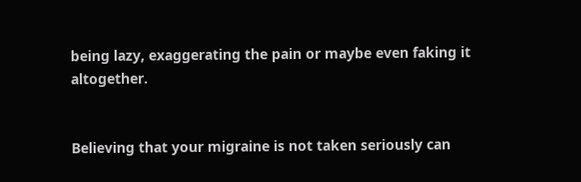being lazy, exaggerating the pain or maybe even faking it altogether.


Believing that your migraine is not taken seriously can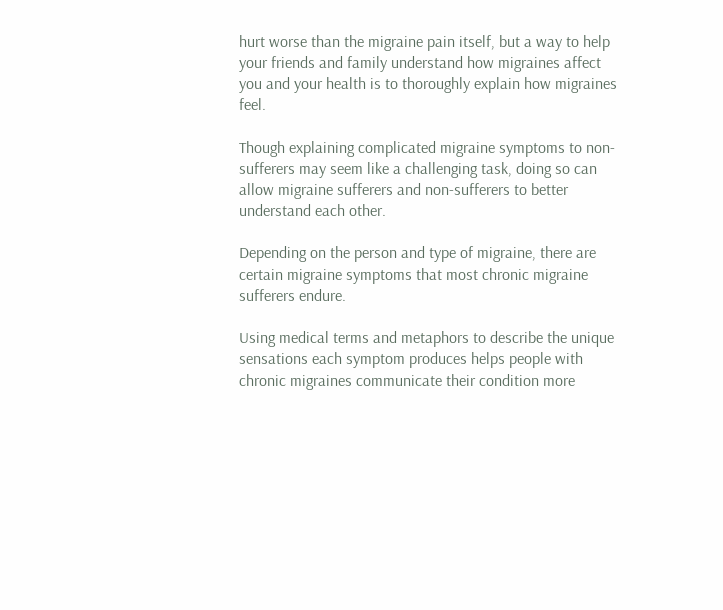hurt worse than the migraine pain itself, but a way to help your friends and family understand how migraines affect you and your health is to thoroughly explain how migraines feel.

Though explaining complicated migraine symptoms to non-sufferers may seem like a challenging task, doing so can allow migraine sufferers and non-sufferers to better understand each other.

Depending on the person and type of migraine, there are certain migraine symptoms that most chronic migraine sufferers endure.

Using medical terms and metaphors to describe the unique sensations each symptom produces helps people with chronic migraines communicate their condition more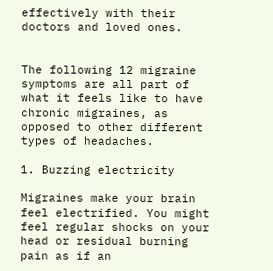effectively with their doctors and loved ones.


The following 12 migraine symptoms are all part of what it feels like to have chronic migraines, as opposed to other different types of headaches.

1. Buzzing electricity

Migraines make your brain feel electrified. You might feel regular shocks on your head or residual burning pain as if an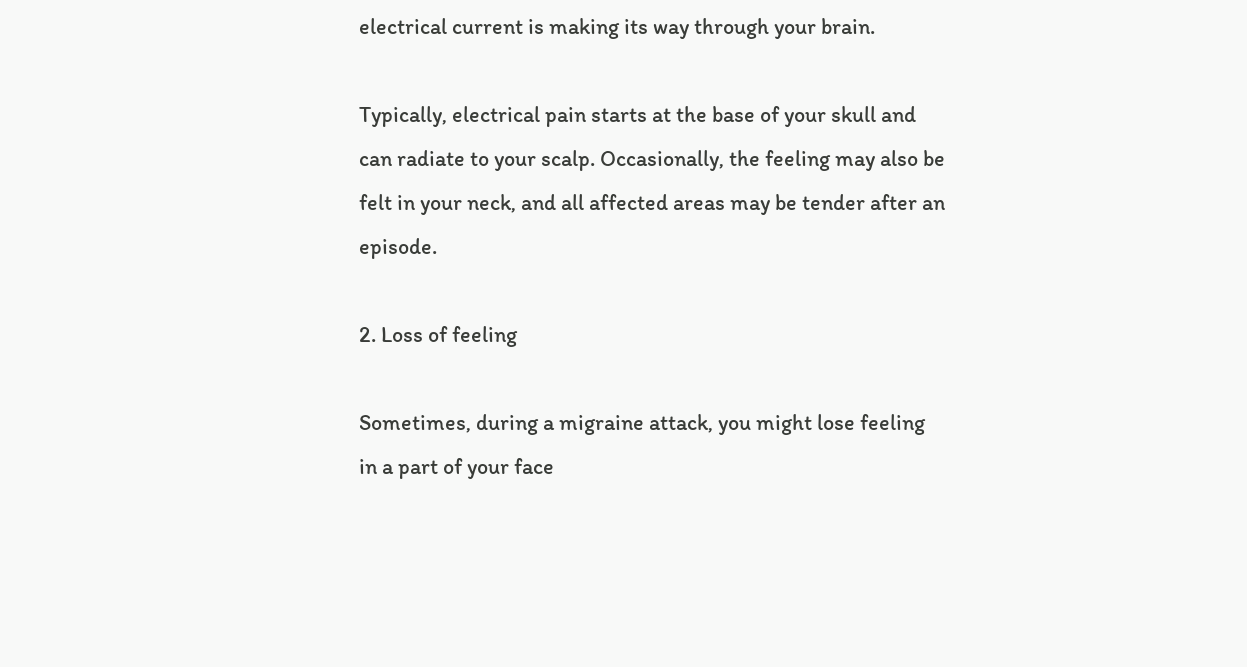electrical current is making its way through your brain.

Typically, electrical pain starts at the base of your skull and can radiate to your scalp. Occasionally, the feeling may also be felt in your neck, and all affected areas may be tender after an episode.

2. Loss of feeling

Sometimes, during a migraine attack, you might lose feeling in a part of your face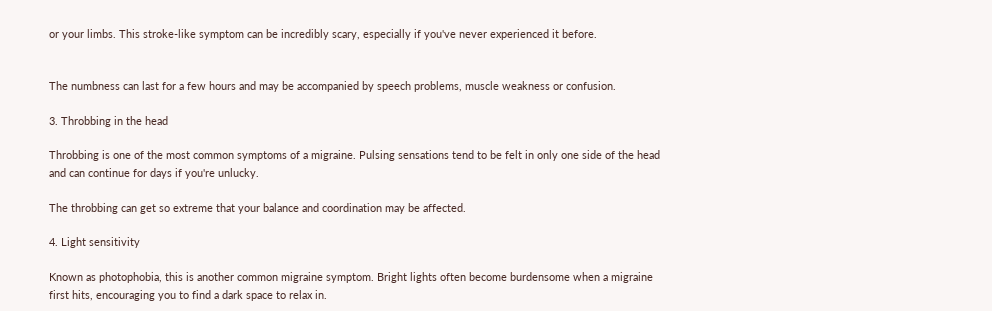or your limbs. This stroke-like symptom can be incredibly scary, especially if you've never experienced it before.


The numbness can last for a few hours and may be accompanied by speech problems, muscle weakness or confusion.

3. Throbbing in the head

Throbbing is one of the most common symptoms of a migraine. Pulsing sensations tend to be felt in only one side of the head and can continue for days if you're unlucky.

The throbbing can get so extreme that your balance and coordination may be affected.

4. Light sensitivity

Known as photophobia, this is another common migraine symptom. Bright lights often become burdensome when a migraine first hits, encouraging you to find a dark space to relax in.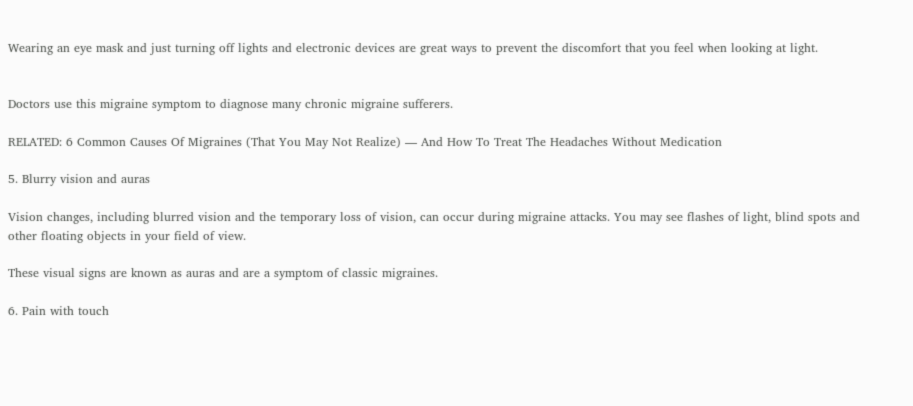Wearing an eye mask and just turning off lights and electronic devices are great ways to prevent the discomfort that you feel when looking at light.


Doctors use this migraine symptom to diagnose many chronic migraine sufferers.

RELATED: 6 Common Causes Of Migraines (That You May Not Realize) — And How To Treat The Headaches Without Medication

5. Blurry vision and auras

Vision changes, including blurred vision and the temporary loss of vision, can occur during migraine attacks. You may see flashes of light, blind spots and other floating objects in your field of view.

These visual signs are known as auras and are a symptom of classic migraines.

6. Pain with touch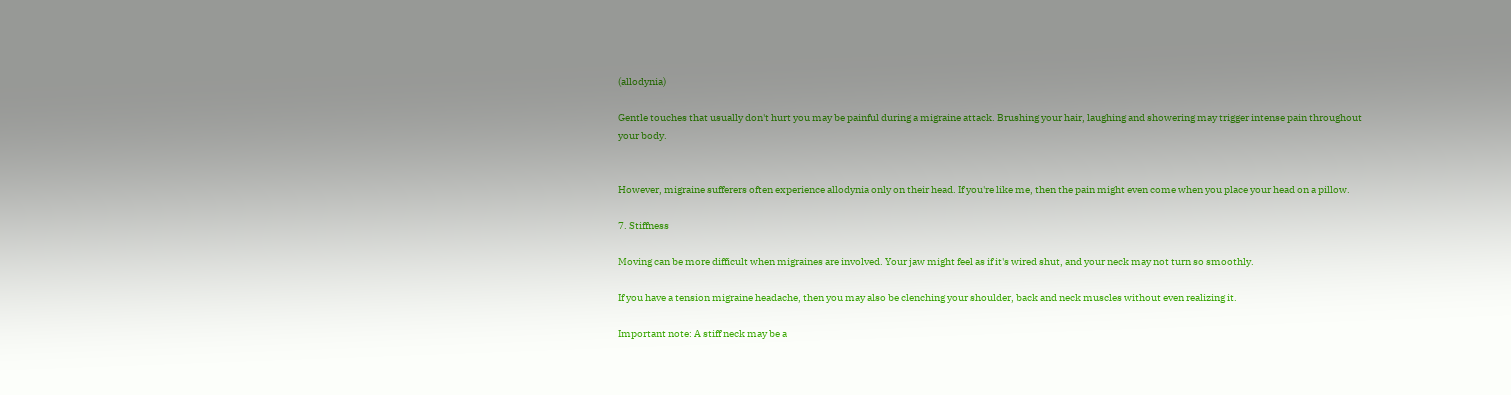(allodynia)

Gentle touches that usually don't hurt you may be painful during a migraine attack. Brushing your hair, laughing and showering may trigger intense pain throughout your body.


However, migraine sufferers often experience allodynia only on their head. If you're like me, then the pain might even come when you place your head on a pillow.

7. Stiffness

Moving can be more difficult when migraines are involved. Your jaw might feel as if it's wired shut, and your neck may not turn so smoothly.

If you have a tension migraine headache, then you may also be clenching your shoulder, back and neck muscles without even realizing it.

Important note: A stiff neck may be a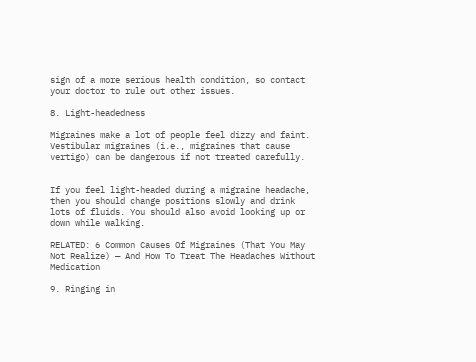sign of a more serious health condition, so contact your doctor to rule out other issues.

8. Light-headedness

Migraines make a lot of people feel dizzy and faint. Vestibular migraines (i.e., migraines that cause vertigo) can be dangerous if not treated carefully.


If you feel light-headed during a migraine headache, then you should change positions slowly and drink lots of fluids. You should also avoid looking up or down while walking.

RELATED: 6 Common Causes Of Migraines (That You May Not Realize) — And How To Treat The Headaches Without Medication

9. Ringing in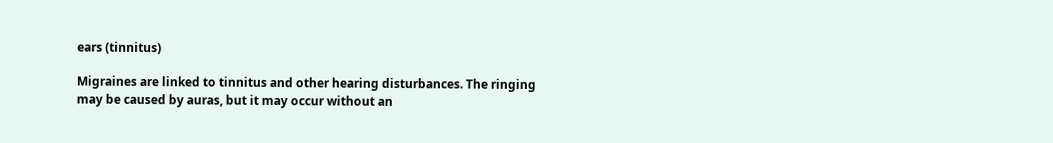ears (tinnitus)

Migraines are linked to tinnitus and other hearing disturbances. The ringing may be caused by auras, but it may occur without an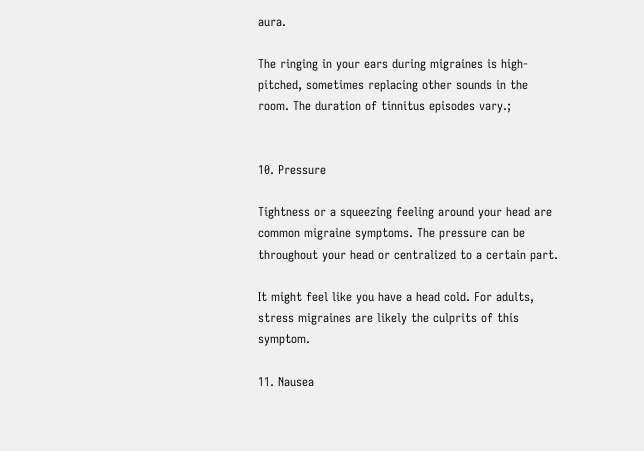aura.

The ringing in your ears during migraines is high-pitched, sometimes replacing other sounds in the room. The duration of tinnitus episodes vary.;


10. Pressure

Tightness or a squeezing feeling around your head are common migraine symptoms. The pressure can be throughout your head or centralized to a certain part.

It might feel like you have a head cold. For adults, stress migraines are likely the culprits of this symptom.

11. Nausea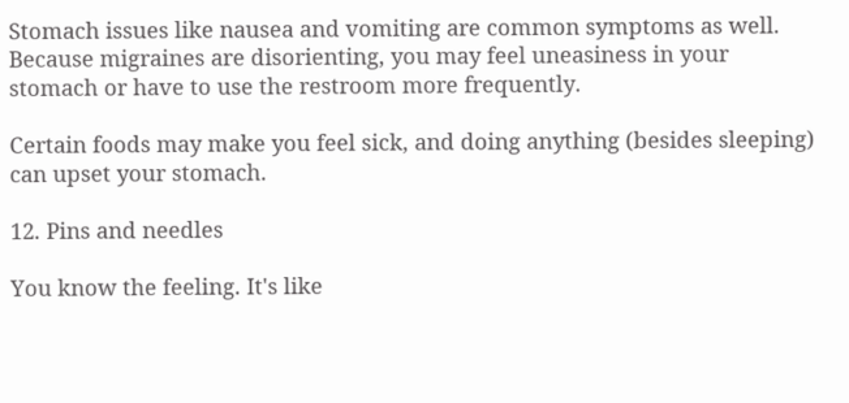Stomach issues like nausea and vomiting are common symptoms as well. Because migraines are disorienting, you may feel uneasiness in your stomach or have to use the restroom more frequently.

Certain foods may make you feel sick, and doing anything (besides sleeping) can upset your stomach.

12. Pins and needles

You know the feeling. It's like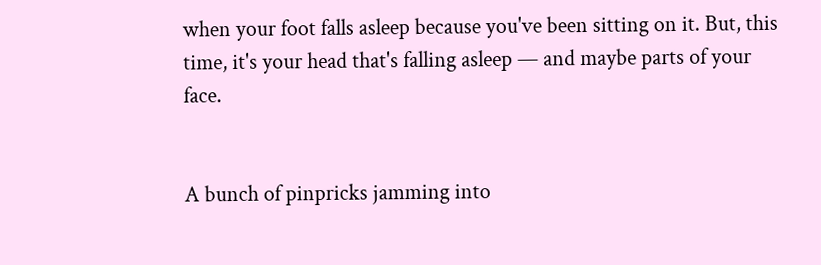when your foot falls asleep because you've been sitting on it. But, this time, it's your head that's falling asleep — and maybe parts of your face.


A bunch of pinpricks jamming into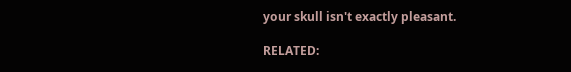your skull isn't exactly pleasant.

RELATED: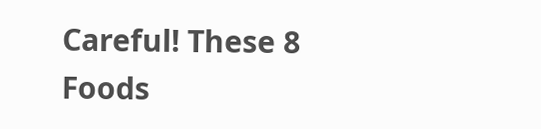Careful! These 8 Foods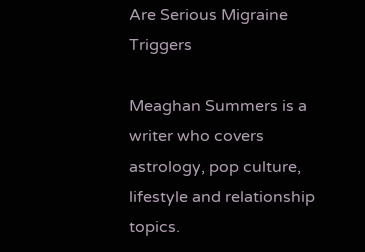Are Serious Migraine Triggers

Meaghan Summers is a writer who covers astrology, pop culture, lifestyle and relationship topics.